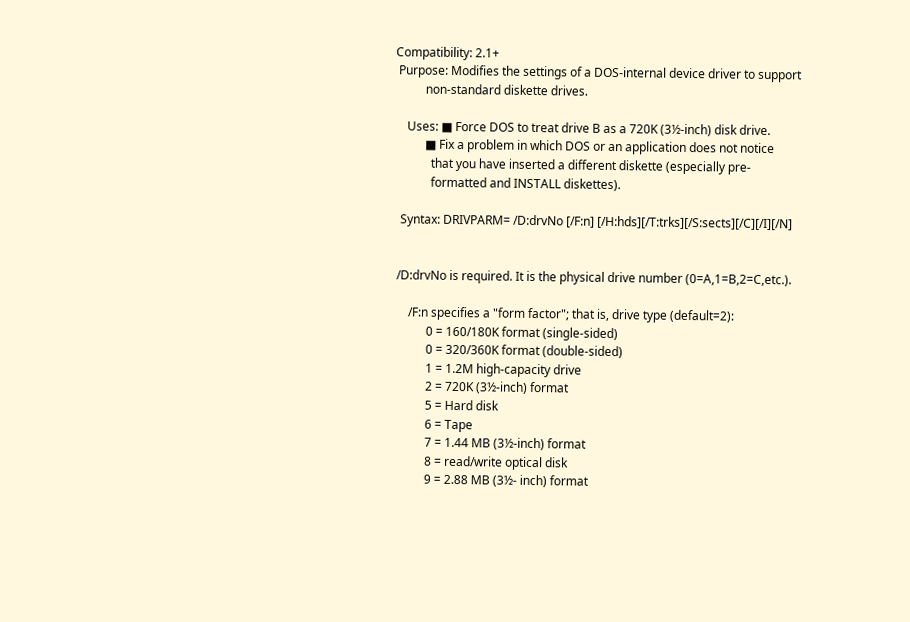Compatibility: 2.1+
 Purpose: Modifies the settings of a DOS-internal device driver to support
          non-standard diskette drives.

    Uses: ■ Force DOS to treat drive B as a 720K (3½-inch) disk drive.
          ■ Fix a problem in which DOS or an application does not notice
            that you have inserted a different diskette (especially pre-
            formatted and INSTALL diskettes).

  Syntax: DRIVPARM= /D:drvNo [/F:n] [/H:hds][/T:trks][/S:sects][/C][/I][/N]


 /D:drvNo is required. It is the physical drive number (0=A,1=B,2=C,etc.).

     /F:n specifies a "form factor"; that is, drive type (default=2):
           0 = 160/180K format (single-sided)
           0 = 320/360K format (double-sided)
           1 = 1.2M high-capacity drive
           2 = 720K (3½-inch) format
           5 = Hard disk
           6 = Tape
           7 = 1.44 MB (3½-inch) format
           8 = read/write optical disk
           9 = 2.88 MB (3½- inch) format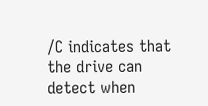/C indicates that the drive can detect when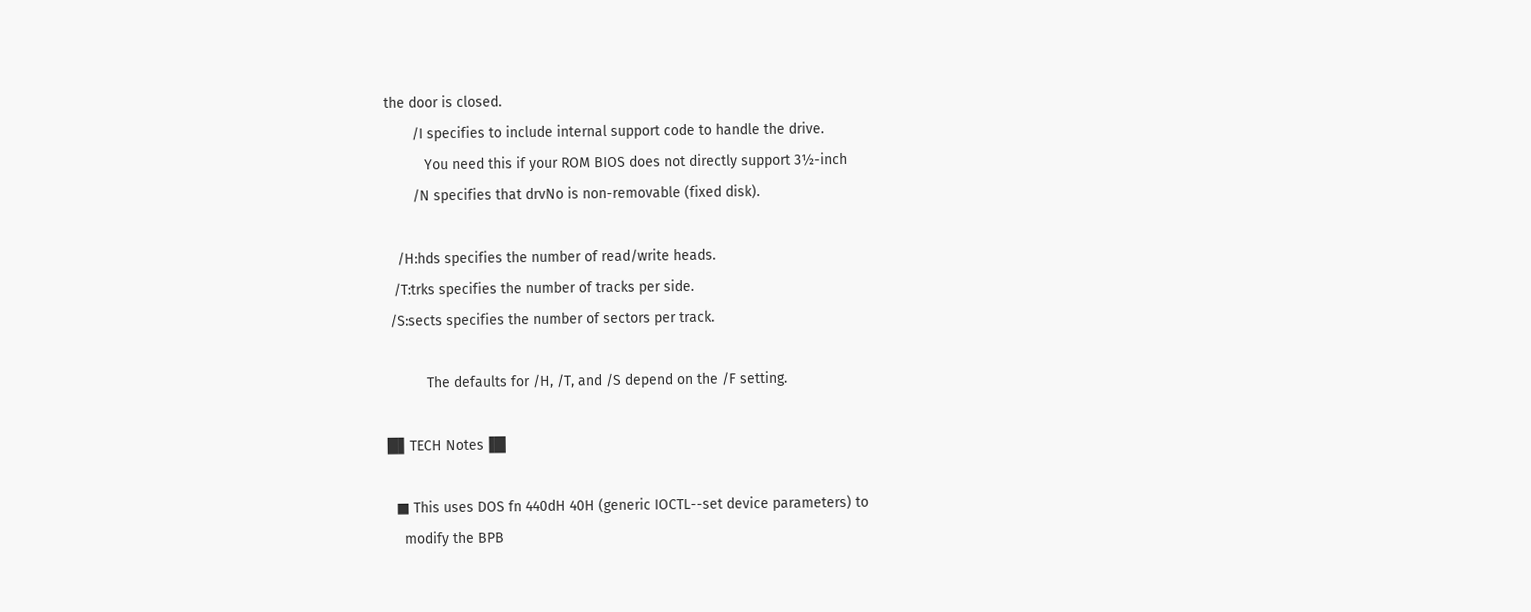the door is closed.
       /I specifies to include internal support code to handle the drive.
          You need this if your ROM BIOS does not directly support 3½-inch
       /N specifies that drvNo is non-removable (fixed disk).

   /H:hds specifies the number of read/write heads.
  /T:trks specifies the number of tracks per side.
 /S:sects specifies the number of sectors per track.

          The defaults for /H, /T, and /S depend on the /F setting.

█▌TECH Notes▐█

  ■ This uses DOS fn 440dH 40H (generic IOCTL--set device parameters) to
    modify the BPB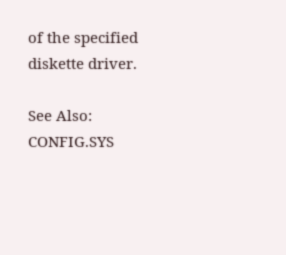of the specified diskette driver.

See Also: CONFIG.SYS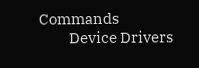Commands
          Device Drivers